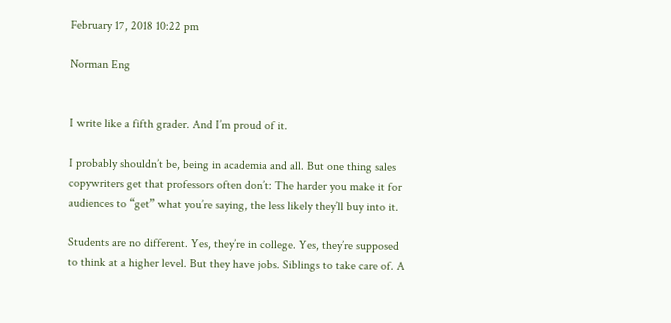February 17, 2018 10:22 pm

Norman Eng


I write like a fifth grader. And I’m proud of it.

I probably shouldn’t be, being in academia and all. But one thing sales copywriters get that professors often don’t: The harder you make it for audiences to “get” what you’re saying, the less likely they’ll buy into it.

Students are no different. Yes, they’re in college. Yes, they’re supposed to think at a higher level. But they have jobs. Siblings to take care of. A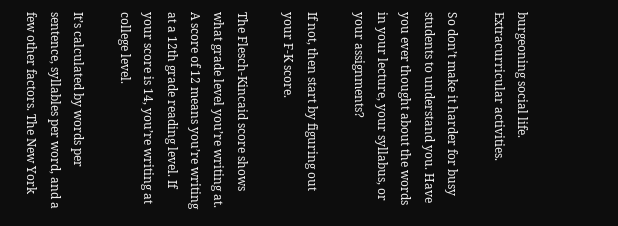burgeoning social life. Extracurricular activities.

So don’t make it harder for busy students to understand you. Have you ever thought about the words in your lecture, your syllabus, or your assignments?

If not, then start by figuring out your F-K score.

The Flesch-Kincaid score shows what grade level you’re writing at. A score of 12 means you’re writing at a 12th grade reading level. If your score is 14, you’re writing at college level.

It’s calculated by words per sentence, syllables per word, and a few other factors. The New York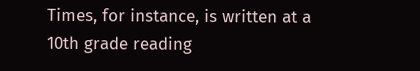Times, for instance, is written at a 10th grade reading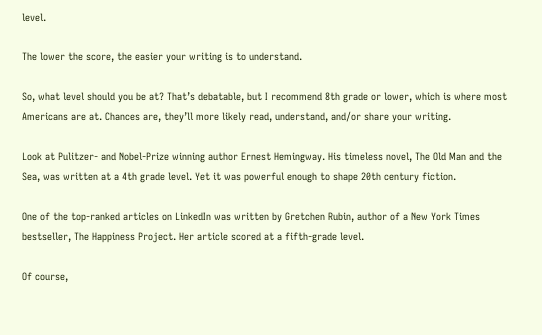level.

The lower the score, the easier your writing is to understand.

So, what level should you be at? That’s debatable, but I recommend 8th grade or lower, which is where most Americans are at. Chances are, they’ll more likely read, understand, and/or share your writing.

Look at Pulitzer- and Nobel-Prize winning author Ernest Hemingway. His timeless novel, The Old Man and the Sea, was written at a 4th grade level. Yet it was powerful enough to shape 20th century fiction.

One of the top-ranked articles on LinkedIn was written by Gretchen Rubin, author of a New York Times bestseller, The Happiness Project. Her article scored at a fifth-grade level.

Of course,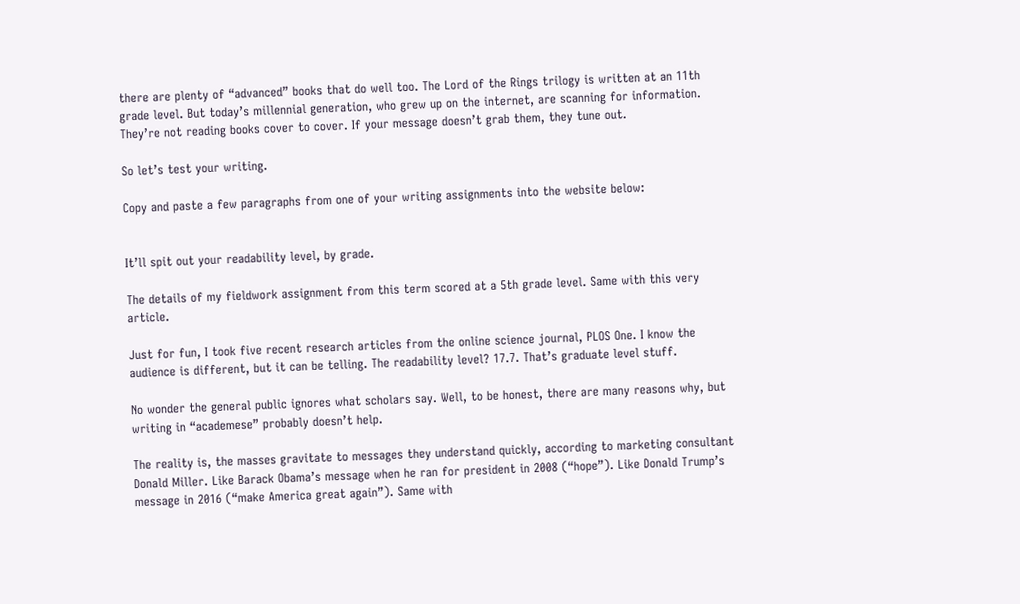there are plenty of “advanced” books that do well too. The Lord of the Rings trilogy is written at an 11th grade level. But today’s millennial generation, who grew up on the internet, are scanning for information. They’re not reading books cover to cover. If your message doesn’t grab them, they tune out.

So let’s test your writing.

Copy and paste a few paragraphs from one of your writing assignments into the website below:


It’ll spit out your readability level, by grade.

The details of my fieldwork assignment from this term scored at a 5th grade level. Same with this very article.

Just for fun, I took five recent research articles from the online science journal, PLOS One. I know the audience is different, but it can be telling. The readability level? 17.7. That’s graduate level stuff.

No wonder the general public ignores what scholars say. Well, to be honest, there are many reasons why, but writing in “academese” probably doesn’t help.

The reality is, the masses gravitate to messages they understand quickly, according to marketing consultant Donald Miller. Like Barack Obama’s message when he ran for president in 2008 (“hope”). Like Donald Trump’s message in 2016 (“make America great again”). Same with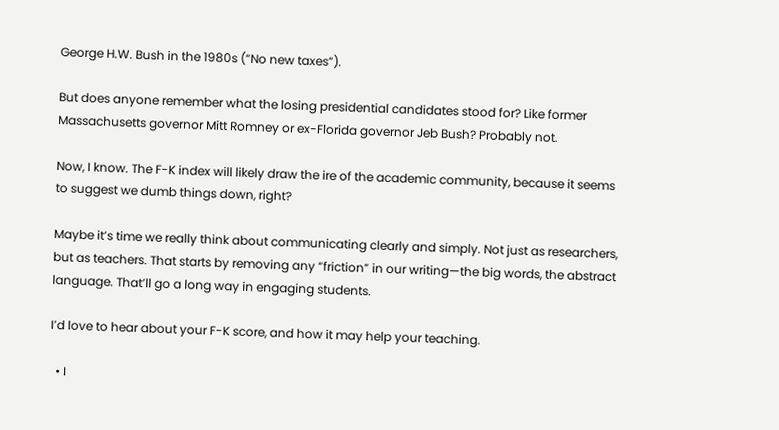George H.W. Bush in the 1980s (“No new taxes”).

But does anyone remember what the losing presidential candidates stood for? Like former Massachusetts governor Mitt Romney or ex-Florida governor Jeb Bush? Probably not.

Now, I know. The F-K index will likely draw the ire of the academic community, because it seems to suggest we dumb things down, right?

Maybe it’s time we really think about communicating clearly and simply. Not just as researchers, but as teachers. That starts by removing any “friction” in our writing—the big words, the abstract language. That’ll go a long way in engaging students.

I’d love to hear about your F-K score, and how it may help your teaching.

  • I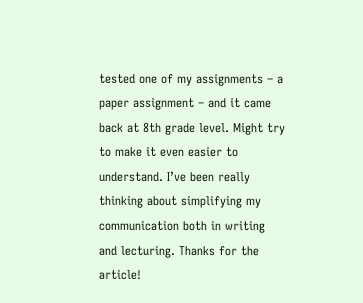tested one of my assignments – a paper assignment – and it came back at 8th grade level. Might try to make it even easier to understand. I’ve been really thinking about simplifying my communication both in writing and lecturing. Thanks for the article!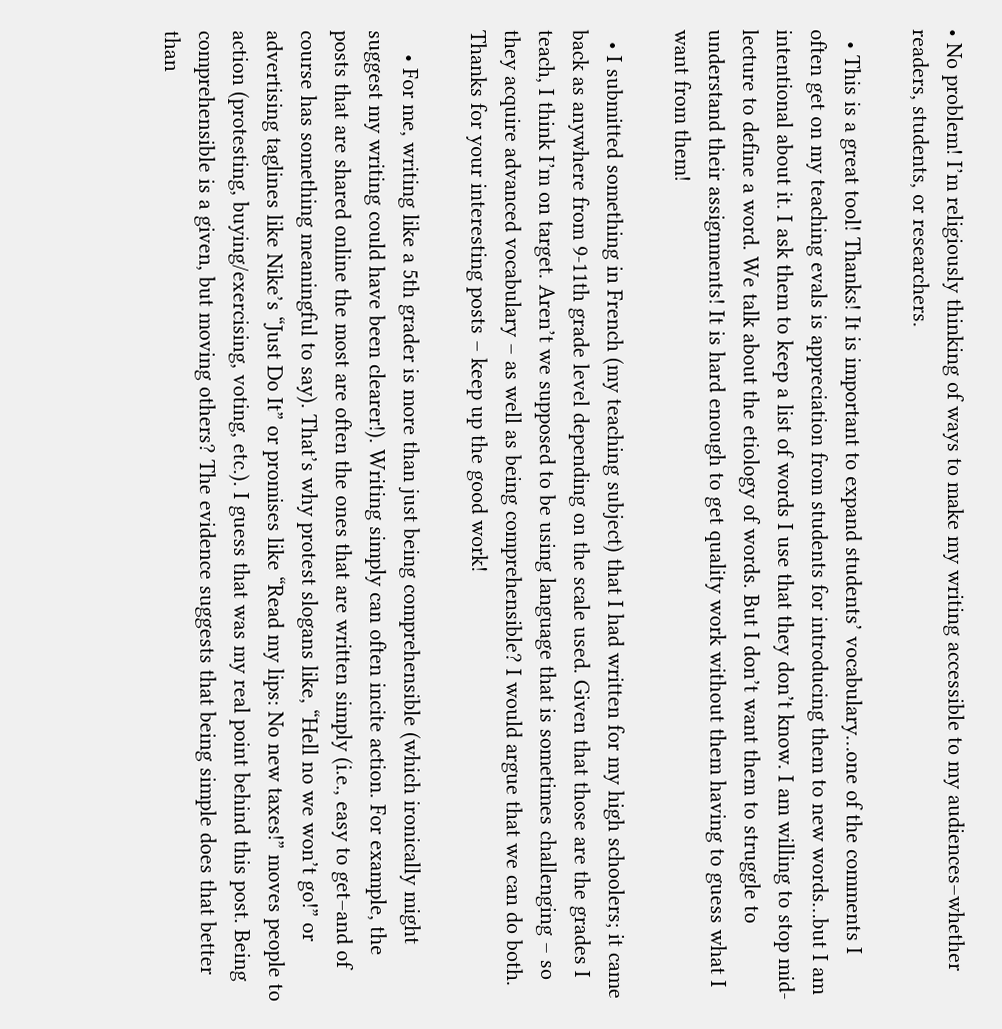• No problem! I’m religiously thinking of ways to make my writing accessible to my audiences–whether readers, students, or researchers.

  • This is a great tool! Thanks! It is important to expand students’ vocabulary…one of the comments I often get on my teaching evals is appreciation from students for introducing them to new words…but I am intentional about it. I ask them to keep a list of words I use that they don’t know. I am willing to stop mid-lecture to define a word. We talk about the etiology of words. But I don’t want them to struggle to understand their assignments! It is hard enough to get quality work without them having to guess what I want from them!

  • I submitted something in French (my teaching subject) that I had written for my high schoolers; it came back as anywhere from 9-11th grade level depending on the scale used. Given that those are the grades I teach, I think I’m on target. Aren’t we supposed to be using language that is sometimes challenging – so they acquire advanced vocabulary – as well as being comprehensible? I would argue that we can do both. Thanks for your interesting posts – keep up the good work!

    • For me, writing like a 5th grader is more than just being comprehensible (which ironically might suggest my writing could have been clearer!). Writing simply can often incite action. For example, the posts that are shared online the most are often the ones that are written simply (i.e., easy to get–and of course has something meaningful to say). That’s why protest slogans like, “Hell no we won’t go!” or advertising taglines like Nike’s “Just Do It” or promises like “Read my lips: No new taxes!” moves people to action (protesting, buying/exercising, voting, etc.). I guess that was my real point behind this post. Being comprehensible is a given, but moving others? The evidence suggests that being simple does that better than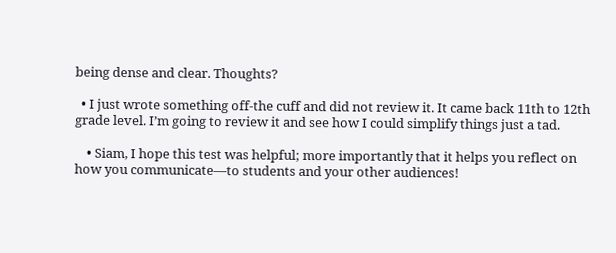being dense and clear. Thoughts?

  • I just wrote something off-the cuff and did not review it. It came back 11th to 12th grade level. I’m going to review it and see how I could simplify things just a tad.

    • Siam, I hope this test was helpful; more importantly that it helps you reflect on how you communicate—to students and your other audiences!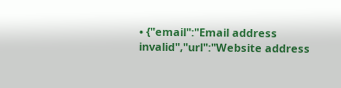• {"email":"Email address invalid","url":"Website address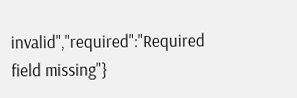invalid","required":"Required field missing"}